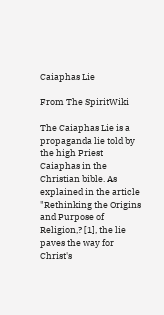Caiaphas Lie

From The SpiritWiki

The Caiaphas Lie is a propaganda lie told by the high Priest Caiaphas in the Christian bible. As explained in the article "Rethinking the Origins and Purpose of Religion,? [1], the lie paves the way for Christ's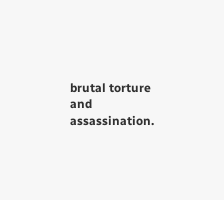brutal torture and assassination.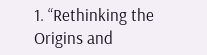1. “Rethinking the Origins and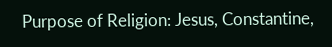Purpose of Religion: Jesus, Constantine,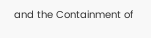and the Containment of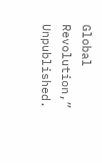Global Revolution,” Unpublished.